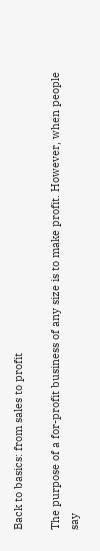Back to basics: from sales to profit

The purpose of a for-profit business of any size is to make profit. However, when people say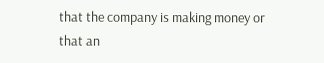that the company is making money or that an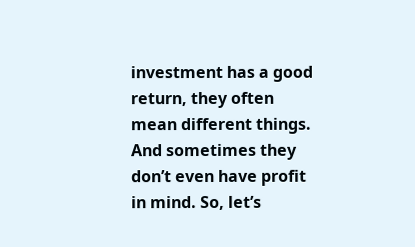investment has a good return, they often mean different things. And sometimes they don’t even have profit in mind. So, let’s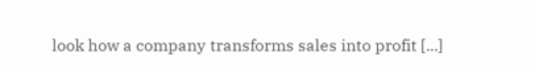look how a company transforms sales into profit [...]